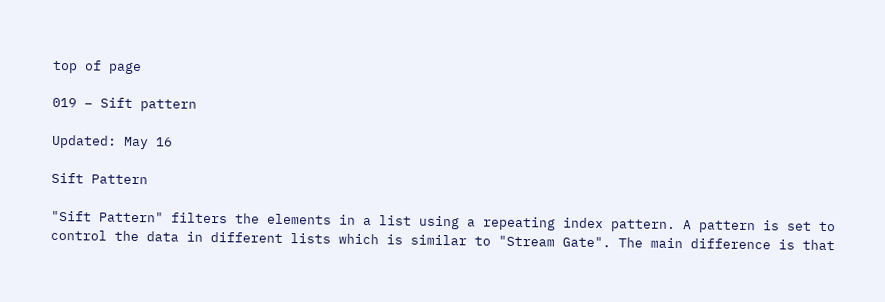top of page

019 – Sift pattern

Updated: May 16

Sift Pattern

"Sift Pattern" filters the elements in a list using a repeating index pattern. A pattern is set to control the data in different lists which is similar to "Stream Gate". The main difference is that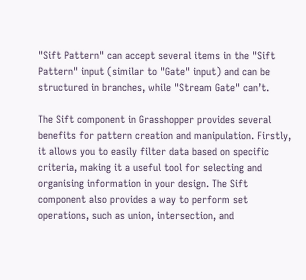"Sift Pattern" can accept several items in the "Sift Pattern" input (similar to "Gate" input) and can be structured in branches, while "Stream Gate" can’t.

The Sift component in Grasshopper provides several benefits for pattern creation and manipulation. Firstly, it allows you to easily filter data based on specific criteria, making it a useful tool for selecting and organising information in your design. The Sift component also provides a way to perform set operations, such as union, intersection, and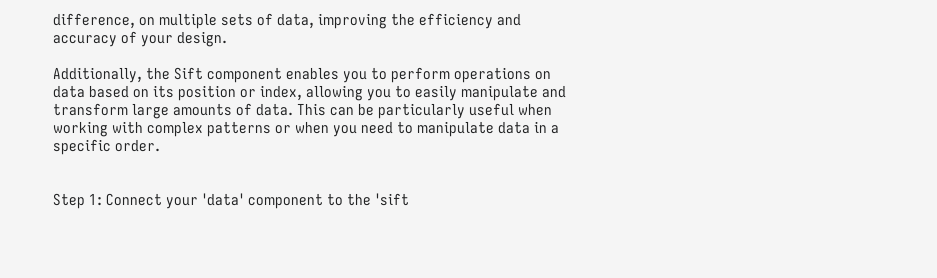difference, on multiple sets of data, improving the efficiency and accuracy of your design.

Additionally, the Sift component enables you to perform operations on data based on its position or index, allowing you to easily manipulate and transform large amounts of data. This can be particularly useful when working with complex patterns or when you need to manipulate data in a specific order.


Step 1: Connect your 'data' component to the 'sift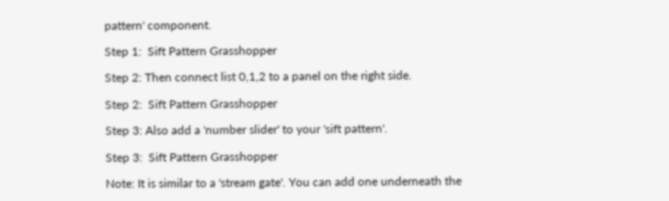pattern' component.

Step 1:  Sift Pattern Grasshopper

Step 2: Then connect list 0,1,2 to a panel on the right side.

Step 2:  Sift Pattern Grasshopper

Step 3: Also add a 'number slider' to your 'sift pattern'.

Step 3:  Sift Pattern Grasshopper

Note: It is similar to a 'stream gate'. You can add one underneath the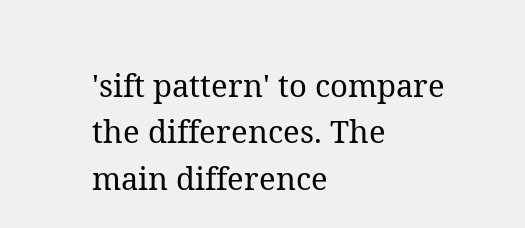'sift pattern' to compare the differences. The main difference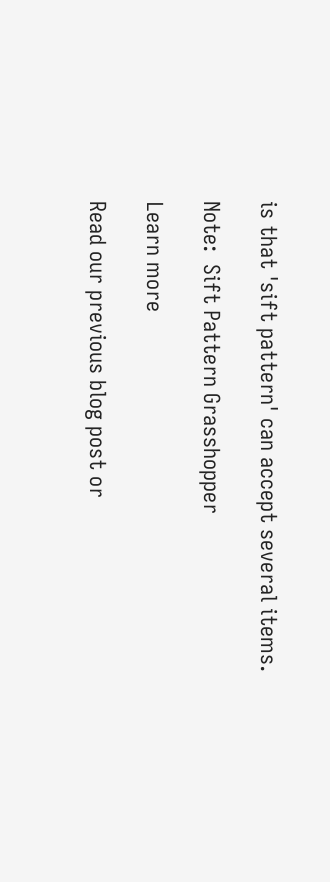is that 'sift pattern' can accept several items.

Note:  Sift Pattern Grasshopper

Learn more

Read our previous blog post or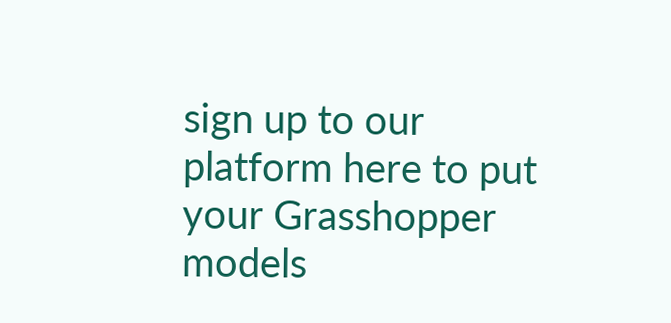sign up to our platform here to put your Grasshopper models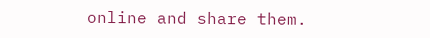online and share them.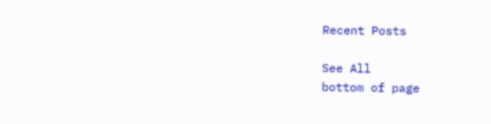Recent Posts

See All
bottom of page